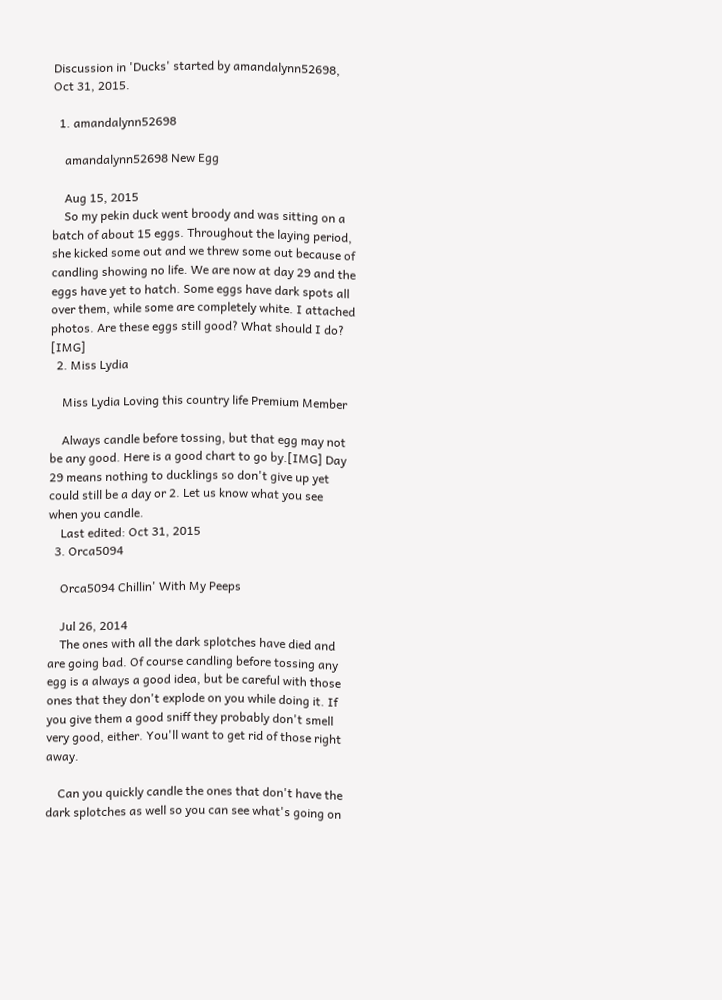Discussion in 'Ducks' started by amandalynn52698, Oct 31, 2015.

  1. amandalynn52698

    amandalynn52698 New Egg

    Aug 15, 2015
    So my pekin duck went broody and was sitting on a batch of about 15 eggs. Throughout the laying period, she kicked some out and we threw some out because of candling showing no life. We are now at day 29 and the eggs have yet to hatch. Some eggs have dark spots all over them, while some are completely white. I attached photos. Are these eggs still good? What should I do? [IMG]
  2. Miss Lydia

    Miss Lydia Loving this country life Premium Member

    Always candle before tossing, but that egg may not be any good. Here is a good chart to go by.[IMG] Day 29 means nothing to ducklings so don't give up yet could still be a day or 2. Let us know what you see when you candle.
    Last edited: Oct 31, 2015
  3. Orca5094

    Orca5094 Chillin' With My Peeps

    Jul 26, 2014
    The ones with all the dark splotches have died and are going bad. Of course candling before tossing any egg is a always a good idea, but be careful with those ones that they don't explode on you while doing it. If you give them a good sniff they probably don't smell very good, either. You'll want to get rid of those right away.

    Can you quickly candle the ones that don't have the dark splotches as well so you can see what's going on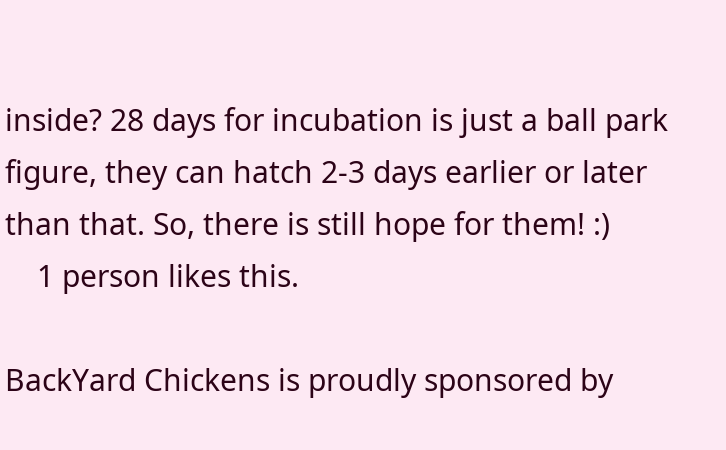inside? 28 days for incubation is just a ball park figure, they can hatch 2-3 days earlier or later than that. So, there is still hope for them! :)
    1 person likes this.

BackYard Chickens is proudly sponsored by